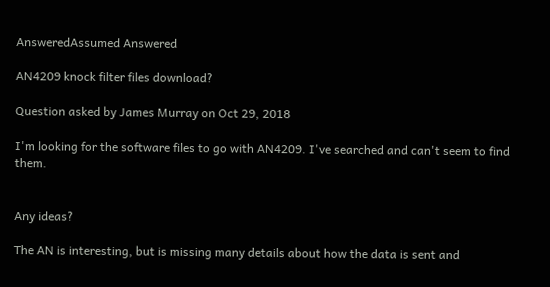AnsweredAssumed Answered

AN4209 knock filter files download?

Question asked by James Murray on Oct 29, 2018

I'm looking for the software files to go with AN4209. I've searched and can't seem to find them.


Any ideas?

The AN is interesting, but is missing many details about how the data is sent and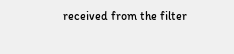received from the filter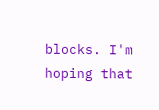blocks. I'm hoping that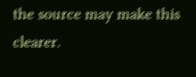the source may make this clearer.